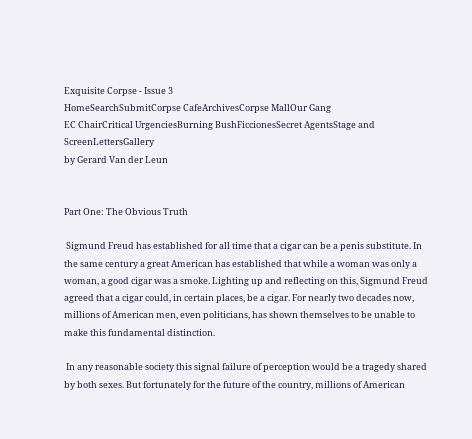Exquisite Corpse - Issue 3
HomeSearchSubmitCorpse CafeArchivesCorpse MallOur Gang
EC ChairCritical UrgenciesBurning BushFiccionesSecret AgentsStage and ScreenLettersGallery
by Gerard Van der Leun


Part One: The Obvious Truth

 Sigmund Freud has established for all time that a cigar can be a penis substitute. In the same century a great American has established that while a woman was only a woman, a good cigar was a smoke. Lighting up and reflecting on this, Sigmund Freud agreed that a cigar could, in certain places, be a cigar. For nearly two decades now, millions of American men, even politicians, has shown themselves to be unable to make this fundamental distinction.

 In any reasonable society this signal failure of perception would be a tragedy shared by both sexes. But fortunately for the future of the country, millions of American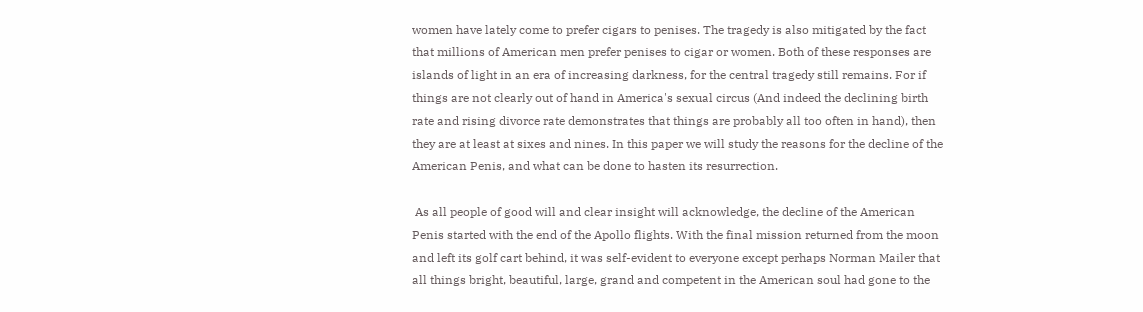women have lately come to prefer cigars to penises. The tragedy is also mitigated by the fact that millions of American men prefer penises to cigar or women. Both of these responses are islands of light in an era of increasing darkness, for the central tragedy still remains. For if things are not clearly out of hand in America's sexual circus (And indeed the declining birth rate and rising divorce rate demonstrates that things are probably all too often in hand), then they are at least at sixes and nines. In this paper we will study the reasons for the decline of the American Penis, and what can be done to hasten its resurrection.

 As all people of good will and clear insight will acknowledge, the decline of the American Penis started with the end of the Apollo flights. With the final mission returned from the moon and left its golf cart behind, it was self-evident to everyone except perhaps Norman Mailer that all things bright, beautiful, large, grand and competent in the American soul had gone to the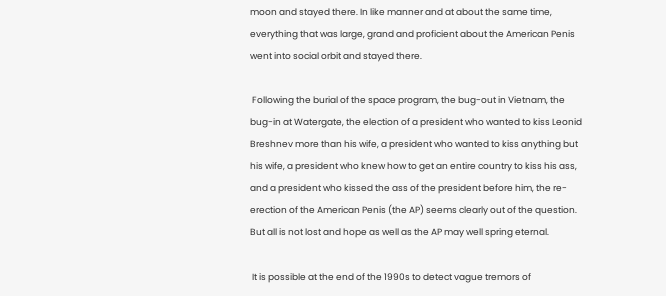moon and stayed there. In like manner and at about the same time, everything that was large, grand and proficient about the American Penis went into social orbit and stayed there.

 Following the burial of the space program, the bug-out in Vietnam, the bug-in at Watergate, the election of a president who wanted to kiss Leonid Breshnev more than his wife, a president who wanted to kiss anything but his wife, a president who knew how to get an entire country to kiss his ass, and a president who kissed the ass of the president before him, the re-erection of the American Penis (the AP) seems clearly out of the question. But all is not lost and hope as well as the AP may well spring eternal.

 It is possible at the end of the 1990s to detect vague tremors of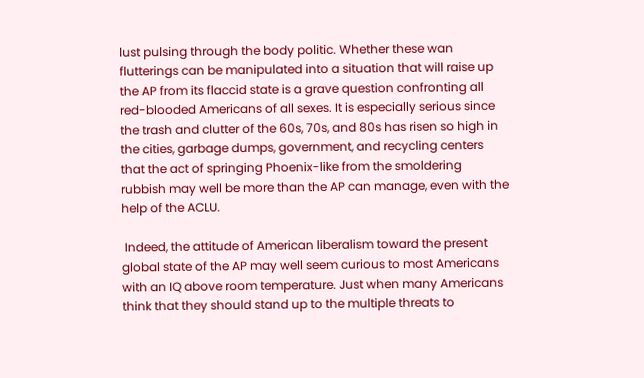lust pulsing through the body politic. Whether these wan flutterings can be manipulated into a situation that will raise up the AP from its flaccid state is a grave question confronting all red-blooded Americans of all sexes. It is especially serious since the trash and clutter of the 60s, 70s, and 80s has risen so high in the cities, garbage dumps, government, and recycling centers that the act of springing Phoenix-like from the smoldering rubbish may well be more than the AP can manage, even with the help of the ACLU.

 Indeed, the attitude of American liberalism toward the present global state of the AP may well seem curious to most Americans with an IQ above room temperature. Just when many Americans think that they should stand up to the multiple threats to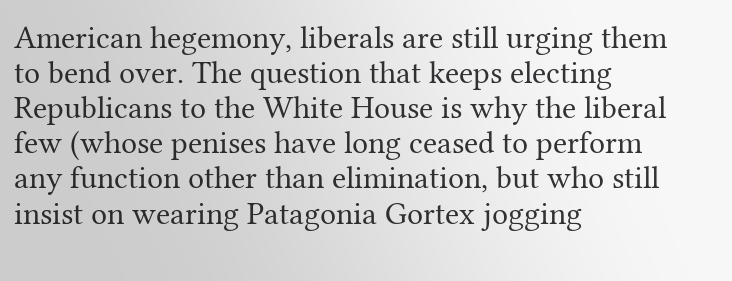American hegemony, liberals are still urging them to bend over. The question that keeps electing Republicans to the White House is why the liberal few (whose penises have long ceased to perform any function other than elimination, but who still insist on wearing Patagonia Gortex jogging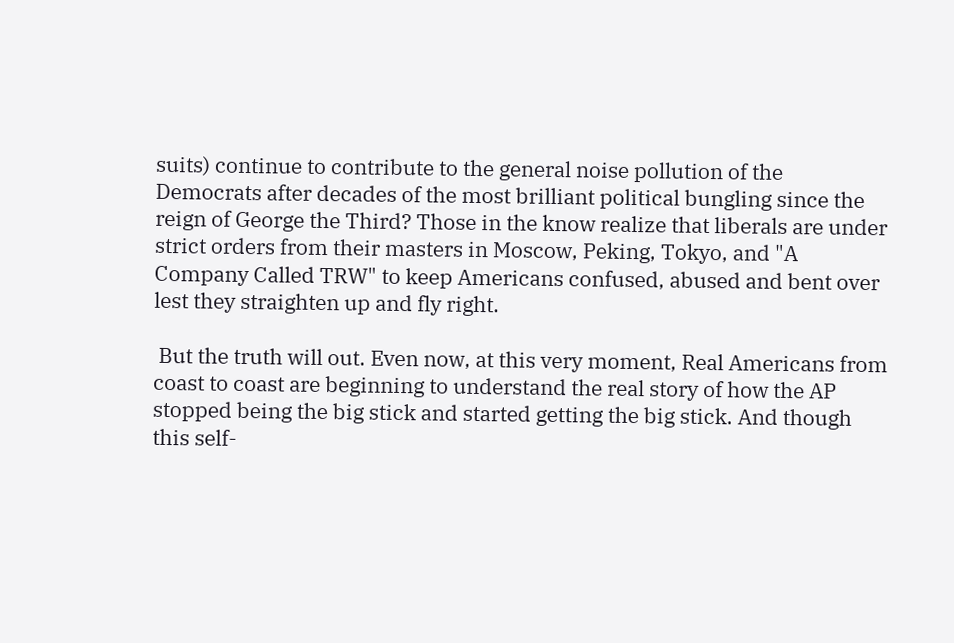suits) continue to contribute to the general noise pollution of the Democrats after decades of the most brilliant political bungling since the reign of George the Third? Those in the know realize that liberals are under strict orders from their masters in Moscow, Peking, Tokyo, and "A Company Called TRW" to keep Americans confused, abused and bent over lest they straighten up and fly right.

 But the truth will out. Even now, at this very moment, Real Americans from coast to coast are beginning to understand the real story of how the AP stopped being the big stick and started getting the big stick. And though this self-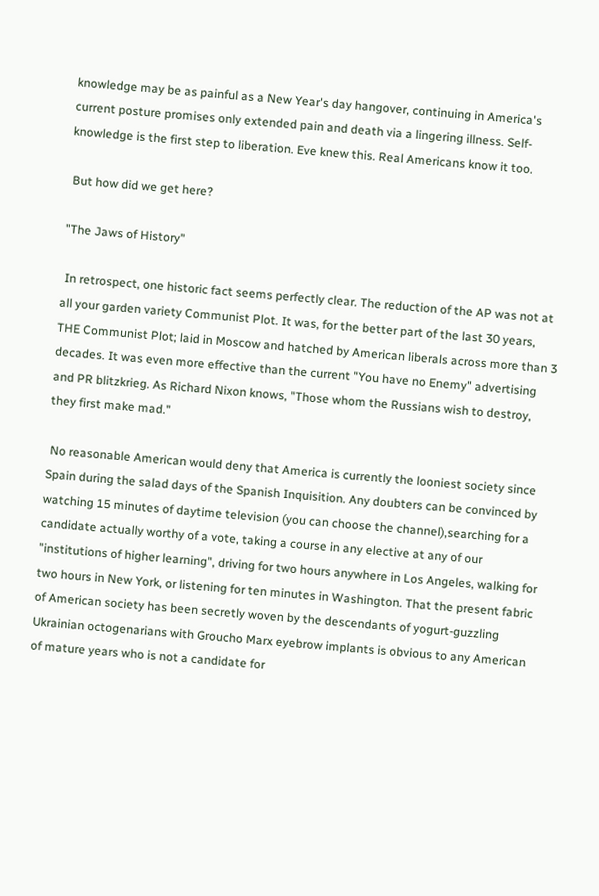knowledge may be as painful as a New Year's day hangover, continuing in America's current posture promises only extended pain and death via a lingering illness. Self-knowledge is the first step to liberation. Eve knew this. Real Americans know it too.

 But how did we get here?

"The Jaws of History"

 In retrospect, one historic fact seems perfectly clear. The reduction of the AP was not at all your garden variety Communist Plot. It was, for the better part of the last 30 years, THE Communist Plot; laid in Moscow and hatched by American liberals across more than 3 decades. It was even more effective than the current "You have no Enemy" advertising and PR blitzkrieg. As Richard Nixon knows, "Those whom the Russians wish to destroy, they first make mad."

 No reasonable American would deny that America is currently the looniest society since Spain during the salad days of the Spanish Inquisition. Any doubters can be convinced by watching 15 minutes of daytime television (you can choose the channel),searching for a candidate actually worthy of a vote, taking a course in any elective at any of our "institutions of higher learning", driving for two hours anywhere in Los Angeles, walking for two hours in New York, or listening for ten minutes in Washington. That the present fabric of American society has been secretly woven by the descendants of yogurt-guzzling Ukrainian octogenarians with Groucho Marx eyebrow implants is obvious to any American of mature years who is not a candidate for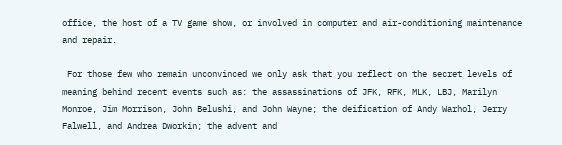office, the host of a TV game show, or involved in computer and air-conditioning maintenance and repair.

 For those few who remain unconvinced we only ask that you reflect on the secret levels of meaning behind recent events such as: the assassinations of JFK, RFK, MLK, LBJ, Marilyn Monroe, Jim Morrison, John Belushi, and John Wayne; the deification of Andy Warhol, Jerry Falwell, and Andrea Dworkin; the advent and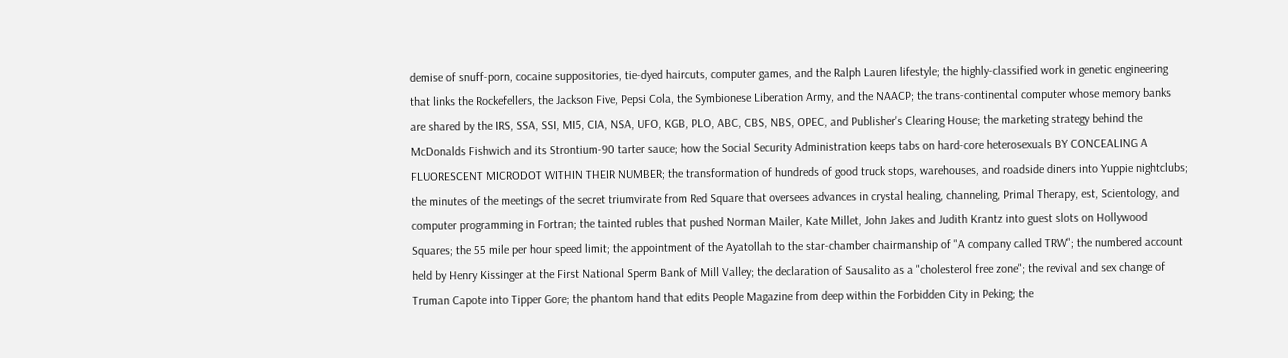demise of snuff-porn, cocaine suppositories, tie-dyed haircuts, computer games, and the Ralph Lauren lifestyle; the highly-classified work in genetic engineering that links the Rockefellers, the Jackson Five, Pepsi Cola, the Symbionese Liberation Army, and the NAACP; the trans-continental computer whose memory banks are shared by the IRS, SSA, SSI, MI5, CIA, NSA, UFO, KGB, PLO, ABC, CBS, NBS, OPEC, and Publisher's Clearing House; the marketing strategy behind the McDonalds Fishwich and its Strontium-90 tarter sauce; how the Social Security Administration keeps tabs on hard-core heterosexuals BY CONCEALING A FLUORESCENT MICRODOT WITHIN THEIR NUMBER; the transformation of hundreds of good truck stops, warehouses, and roadside diners into Yuppie nightclubs; the minutes of the meetings of the secret triumvirate from Red Square that oversees advances in crystal healing, channeling, Primal Therapy, est, Scientology, and computer programming in Fortran; the tainted rubles that pushed Norman Mailer, Kate Millet, John Jakes and Judith Krantz into guest slots on Hollywood Squares; the 55 mile per hour speed limit; the appointment of the Ayatollah to the star-chamber chairmanship of "A company called TRW"; the numbered account held by Henry Kissinger at the First National Sperm Bank of Mill Valley; the declaration of Sausalito as a "cholesterol free zone"; the revival and sex change of Truman Capote into Tipper Gore; the phantom hand that edits People Magazine from deep within the Forbidden City in Peking; the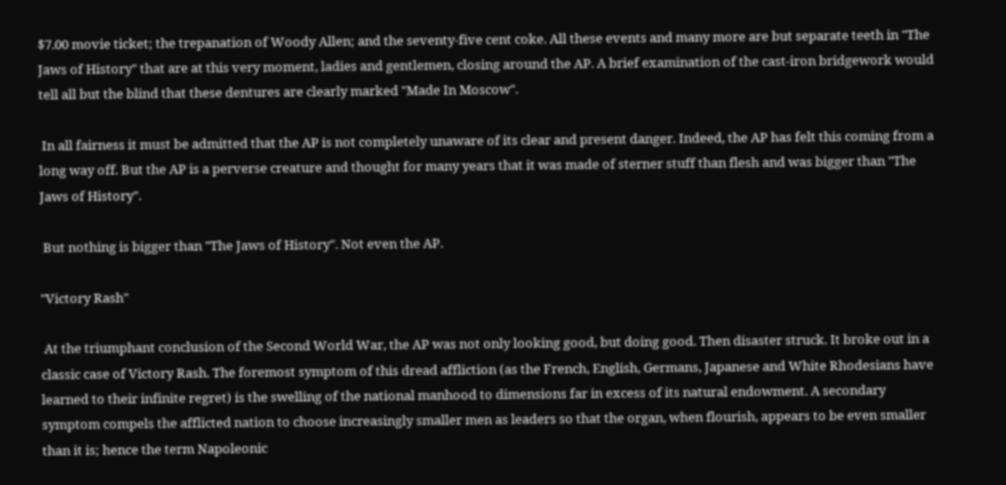$7.00 movie ticket; the trepanation of Woody Allen; and the seventy-five cent coke. All these events and many more are but separate teeth in "The Jaws of History" that are at this very moment, ladies and gentlemen, closing around the AP. A brief examination of the cast-iron bridgework would tell all but the blind that these dentures are clearly marked "Made In Moscow".

 In all fairness it must be admitted that the AP is not completely unaware of its clear and present danger. Indeed, the AP has felt this coming from a long way off. But the AP is a perverse creature and thought for many years that it was made of sterner stuff than flesh and was bigger than "The Jaws of History".

 But nothing is bigger than "The Jaws of History". Not even the AP.

"Victory Rash"

 At the triumphant conclusion of the Second World War, the AP was not only looking good, but doing good. Then disaster struck. It broke out in a classic case of Victory Rash. The foremost symptom of this dread affliction (as the French, English, Germans, Japanese and White Rhodesians have learned to their infinite regret) is the swelling of the national manhood to dimensions far in excess of its natural endowment. A secondary symptom compels the afflicted nation to choose increasingly smaller men as leaders so that the organ, when flourish, appears to be even smaller than it is; hence the term Napoleonic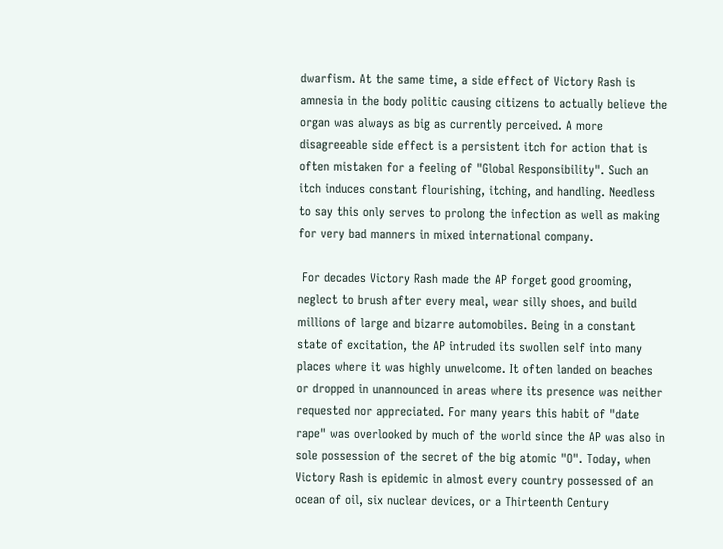dwarfism. At the same time, a side effect of Victory Rash is amnesia in the body politic causing citizens to actually believe the organ was always as big as currently perceived. A more disagreeable side effect is a persistent itch for action that is often mistaken for a feeling of "Global Responsibility". Such an itch induces constant flourishing, itching, and handling. Needless to say this only serves to prolong the infection as well as making for very bad manners in mixed international company.

 For decades Victory Rash made the AP forget good grooming, neglect to brush after every meal, wear silly shoes, and build millions of large and bizarre automobiles. Being in a constant state of excitation, the AP intruded its swollen self into many places where it was highly unwelcome. It often landed on beaches or dropped in unannounced in areas where its presence was neither requested nor appreciated. For many years this habit of "date rape" was overlooked by much of the world since the AP was also in sole possession of the secret of the big atomic "O". Today, when Victory Rash is epidemic in almost every country possessed of an ocean of oil, six nuclear devices, or a Thirteenth Century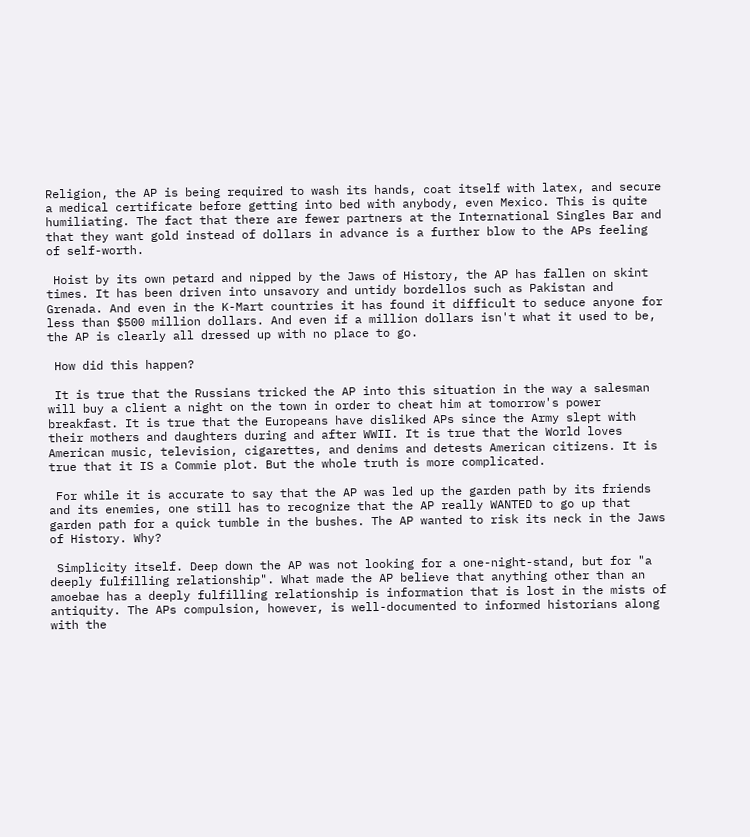Religion, the AP is being required to wash its hands, coat itself with latex, and secure a medical certificate before getting into bed with anybody, even Mexico. This is quite humiliating. The fact that there are fewer partners at the International Singles Bar and that they want gold instead of dollars in advance is a further blow to the APs feeling of self-worth.

 Hoist by its own petard and nipped by the Jaws of History, the AP has fallen on skint times. It has been driven into unsavory and untidy bordellos such as Pakistan and Grenada. And even in the K-Mart countries it has found it difficult to seduce anyone for less than $500 million dollars. And even if a million dollars isn't what it used to be, the AP is clearly all dressed up with no place to go.

 How did this happen?

 It is true that the Russians tricked the AP into this situation in the way a salesman will buy a client a night on the town in order to cheat him at tomorrow's power breakfast. It is true that the Europeans have disliked APs since the Army slept with their mothers and daughters during and after WWII. It is true that the World loves American music, television, cigarettes, and denims and detests American citizens. It is true that it IS a Commie plot. But the whole truth is more complicated.

 For while it is accurate to say that the AP was led up the garden path by its friends and its enemies, one still has to recognize that the AP really WANTED to go up that garden path for a quick tumble in the bushes. The AP wanted to risk its neck in the Jaws of History. Why?

 Simplicity itself. Deep down the AP was not looking for a one-night-stand, but for "a deeply fulfilling relationship". What made the AP believe that anything other than an amoebae has a deeply fulfilling relationship is information that is lost in the mists of antiquity. The APs compulsion, however, is well-documented to informed historians along with the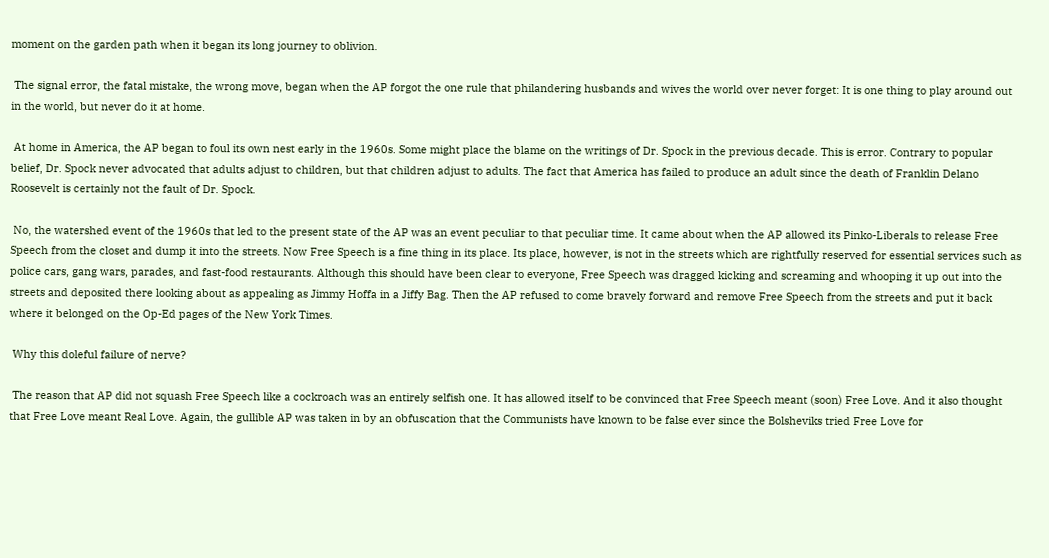moment on the garden path when it began its long journey to oblivion.

 The signal error, the fatal mistake, the wrong move, began when the AP forgot the one rule that philandering husbands and wives the world over never forget: It is one thing to play around out in the world, but never do it at home.

 At home in America, the AP began to foul its own nest early in the 1960s. Some might place the blame on the writings of Dr. Spock in the previous decade. This is error. Contrary to popular belief, Dr. Spock never advocated that adults adjust to children, but that children adjust to adults. The fact that America has failed to produce an adult since the death of Franklin Delano Roosevelt is certainly not the fault of Dr. Spock.

 No, the watershed event of the 1960s that led to the present state of the AP was an event peculiar to that peculiar time. It came about when the AP allowed its Pinko-Liberals to release Free Speech from the closet and dump it into the streets. Now Free Speech is a fine thing in its place. Its place, however, is not in the streets which are rightfully reserved for essential services such as police cars, gang wars, parades, and fast-food restaurants. Although this should have been clear to everyone, Free Speech was dragged kicking and screaming and whooping it up out into the streets and deposited there looking about as appealing as Jimmy Hoffa in a Jiffy Bag. Then the AP refused to come bravely forward and remove Free Speech from the streets and put it back where it belonged on the Op-Ed pages of the New York Times.

 Why this doleful failure of nerve?

 The reason that AP did not squash Free Speech like a cockroach was an entirely selfish one. It has allowed itself to be convinced that Free Speech meant (soon) Free Love. And it also thought that Free Love meant Real Love. Again, the gullible AP was taken in by an obfuscation that the Communists have known to be false ever since the Bolsheviks tried Free Love for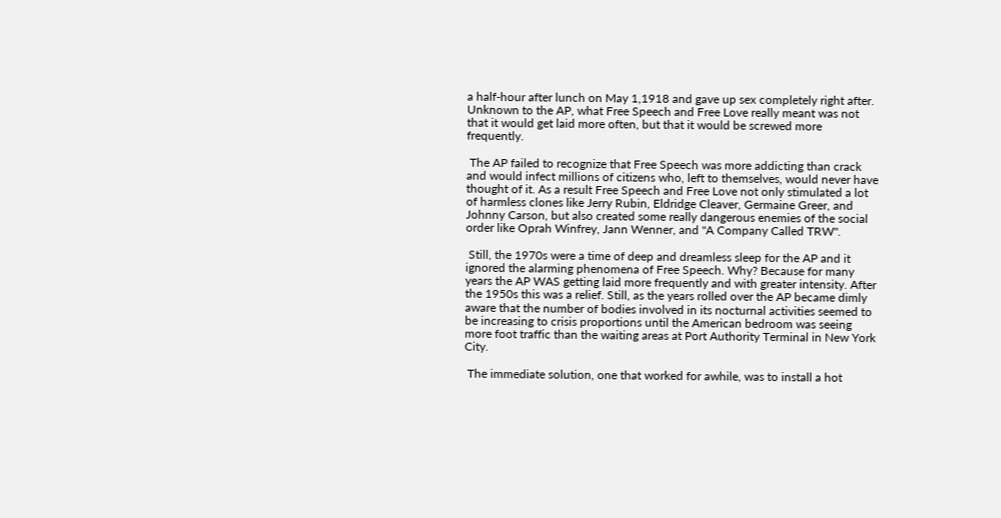a half-hour after lunch on May 1,1918 and gave up sex completely right after. Unknown to the AP, what Free Speech and Free Love really meant was not that it would get laid more often, but that it would be screwed more frequently.

 The AP failed to recognize that Free Speech was more addicting than crack and would infect millions of citizens who, left to themselves, would never have thought of it. As a result Free Speech and Free Love not only stimulated a lot of harmless clones like Jerry Rubin, Eldridge Cleaver, Germaine Greer, and Johnny Carson, but also created some really dangerous enemies of the social order like Oprah Winfrey, Jann Wenner, and "A Company Called TRW".

 Still, the 1970s were a time of deep and dreamless sleep for the AP and it ignored the alarming phenomena of Free Speech. Why? Because for many years the AP WAS getting laid more frequently and with greater intensity. After the 1950s this was a relief. Still, as the years rolled over the AP became dimly aware that the number of bodies involved in its nocturnal activities seemed to be increasing to crisis proportions until the American bedroom was seeing more foot traffic than the waiting areas at Port Authority Terminal in New York City.

 The immediate solution, one that worked for awhile, was to install a hot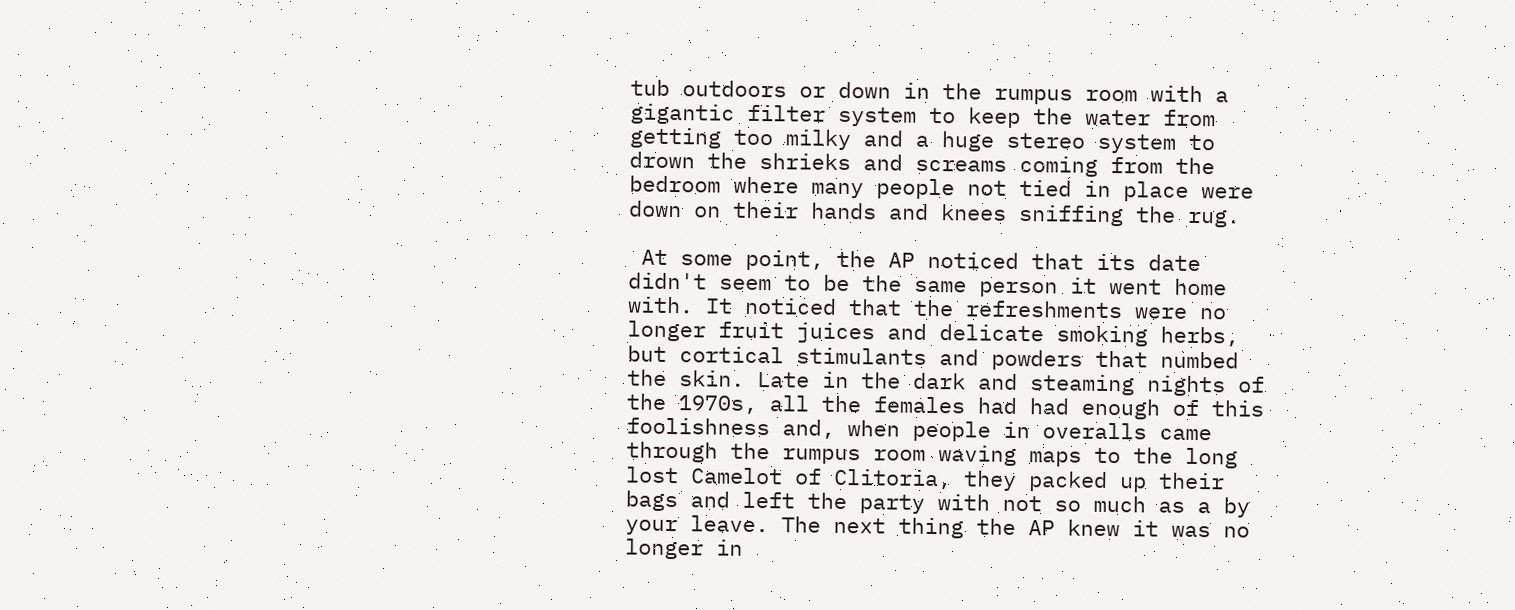tub outdoors or down in the rumpus room with a gigantic filter system to keep the water from getting too milky and a huge stereo system to drown the shrieks and screams coming from the bedroom where many people not tied in place were down on their hands and knees sniffing the rug.

 At some point, the AP noticed that its date didn't seem to be the same person it went home with. It noticed that the refreshments were no longer fruit juices and delicate smoking herbs, but cortical stimulants and powders that numbed the skin. Late in the dark and steaming nights of the 1970s, all the females had had enough of this foolishness and, when people in overalls came through the rumpus room waving maps to the long lost Camelot of Clitoria, they packed up their bags and left the party with not so much as a by your leave. The next thing the AP knew it was no longer in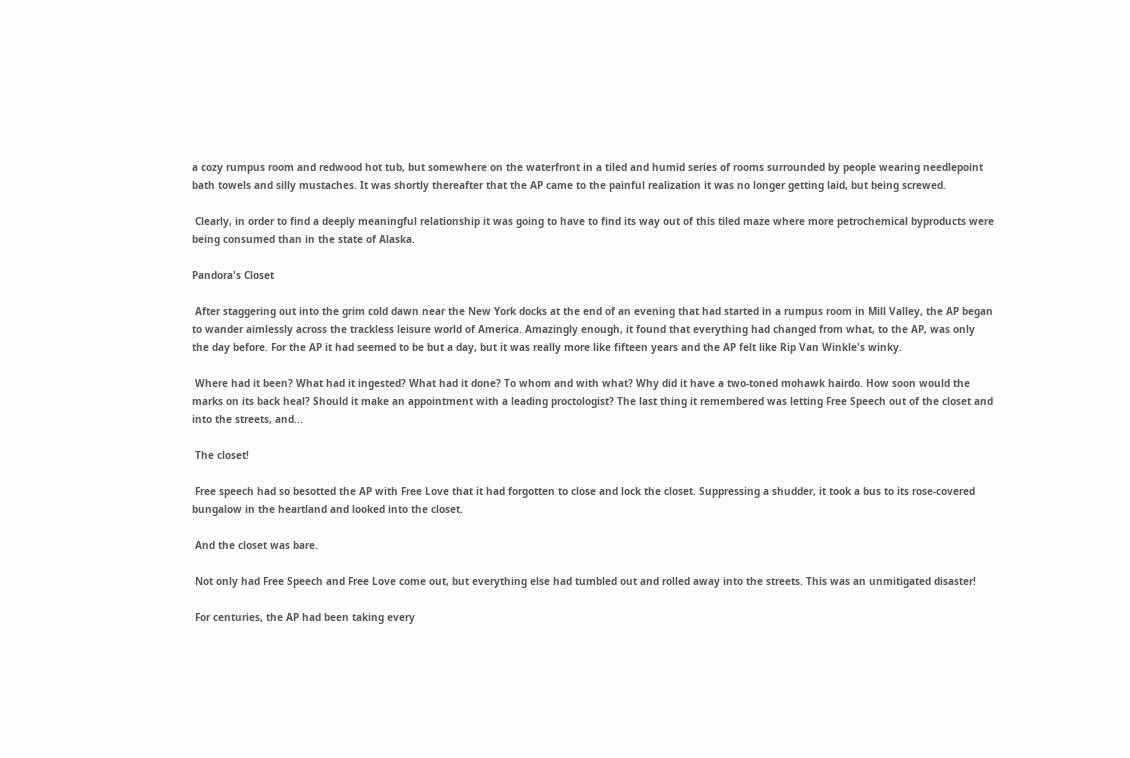a cozy rumpus room and redwood hot tub, but somewhere on the waterfront in a tiled and humid series of rooms surrounded by people wearing needlepoint bath towels and silly mustaches. It was shortly thereafter that the AP came to the painful realization it was no longer getting laid, but being screwed.

 Clearly, in order to find a deeply meaningful relationship it was going to have to find its way out of this tiled maze where more petrochemical byproducts were being consumed than in the state of Alaska.

Pandora's Closet

 After staggering out into the grim cold dawn near the New York docks at the end of an evening that had started in a rumpus room in Mill Valley, the AP began to wander aimlessly across the trackless leisure world of America. Amazingly enough, it found that everything had changed from what, to the AP, was only the day before. For the AP it had seemed to be but a day, but it was really more like fifteen years and the AP felt like Rip Van Winkle's winky.

 Where had it been? What had it ingested? What had it done? To whom and with what? Why did it have a two-toned mohawk hairdo. How soon would the marks on its back heal? Should it make an appointment with a leading proctologist? The last thing it remembered was letting Free Speech out of the closet and into the streets, and...

 The closet!

 Free speech had so besotted the AP with Free Love that it had forgotten to close and lock the closet. Suppressing a shudder, it took a bus to its rose-covered bungalow in the heartland and looked into the closet.

 And the closet was bare.

 Not only had Free Speech and Free Love come out, but everything else had tumbled out and rolled away into the streets. This was an unmitigated disaster!

 For centuries, the AP had been taking every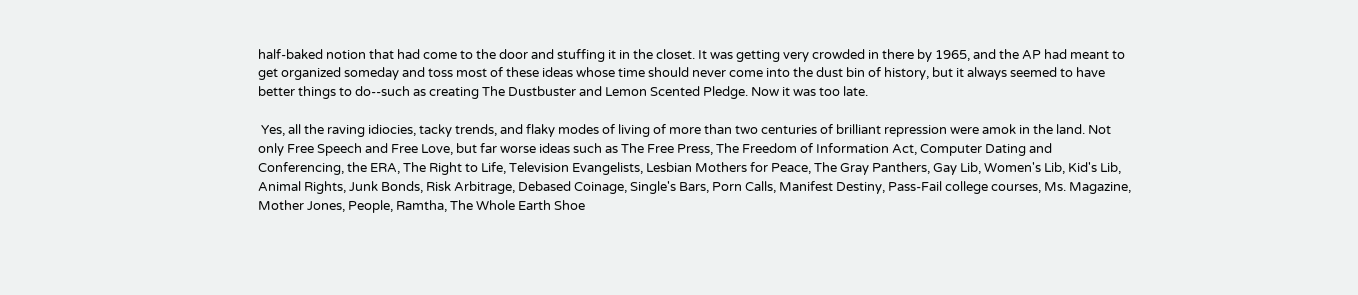half-baked notion that had come to the door and stuffing it in the closet. It was getting very crowded in there by 1965, and the AP had meant to get organized someday and toss most of these ideas whose time should never come into the dust bin of history, but it always seemed to have better things to do--such as creating The Dustbuster and Lemon Scented Pledge. Now it was too late.

 Yes, all the raving idiocies, tacky trends, and flaky modes of living of more than two centuries of brilliant repression were amok in the land. Not only Free Speech and Free Love, but far worse ideas such as The Free Press, The Freedom of Information Act, Computer Dating and Conferencing, the ERA, The Right to Life, Television Evangelists, Lesbian Mothers for Peace, The Gray Panthers, Gay Lib, Women's Lib, Kid's Lib, Animal Rights, Junk Bonds, Risk Arbitrage, Debased Coinage, Single's Bars, Porn Calls, Manifest Destiny, Pass-Fail college courses, Ms. Magazine, Mother Jones, People, Ramtha, The Whole Earth Shoe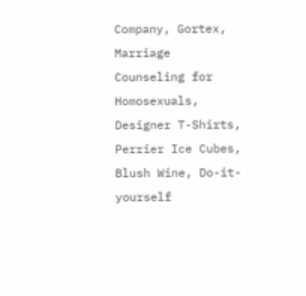Company, Gortex, Marriage Counseling for Homosexuals, Designer T-Shirts, Perrier Ice Cubes, Blush Wine, Do-it-yourself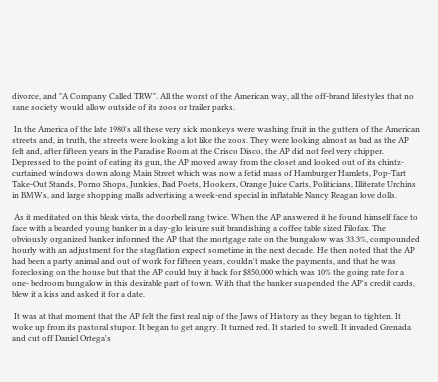divorce, and "A Company Called TRW". All the worst of the American way, all the off-brand lifestyles that no sane society would allow outside of its zoos or trailer parks.

 In the America of the late 1980's all these very sick monkeys were washing fruit in the gutters of the American streets and, in truth, the streets were looking a lot like the zoos. They were looking almost as bad as the AP felt and, after fifteen years in the Paradise Room at the Crisco Disco, the AP did not feel very chipper. Depressed to the point of eating its gun, the AP moved away from the closet and looked out of its chintz-curtained windows down along Main Street which was now a fetid mass of Hamburger Hamlets, Pop-Tart Take-Out Stands, Porno Shops, Junkies, Bad Poets, Hookers, Orange Juice Carts, Politicians, Illiterate Urchins in BMWs, and large shopping malls advertising a week-end special in inflatable Nancy Reagan love dolls.

 As it meditated on this bleak vista, the doorbell rang twice. When the AP answered it he found himself face to face with a bearded young banker in a day-glo leisure suit brandishing a coffee table sized Filofax. The obviously organized banker informed the AP that the mortgage rate on the bungalow was 33.3%, compounded hourly with an adjustment for the stagflation expect sometime in the next decade. He then noted that the AP had been a party animal and out of work for fifteen years, couldn't make the payments, and that he was foreclosing on the house but that the AP could buy it back for $850,000 which was 10% the going rate for a one- bedroom bungalow in this desirable part of town. With that the banker suspended the AP's credit cards, blew it a kiss and asked it for a date.

 It was at that moment that the AP felt the first real nip of the Jaws of History as they began to tighten. It woke up from its pastoral stupor. It began to get angry. It turned red. It started to swell. It invaded Grenada and cut off Daniel Ortega's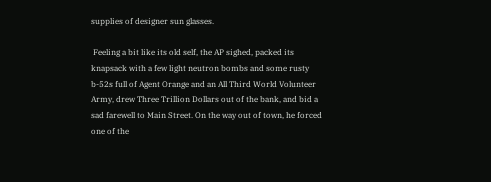supplies of designer sun glasses.

 Feeling a bit like its old self, the AP sighed, packed its knapsack with a few light neutron bombs and some rusty b-52s full of Agent Orange and an All Third World Volunteer Army, drew Three Trillion Dollars out of the bank, and bid a sad farewell to Main Street. On the way out of town, he forced one of the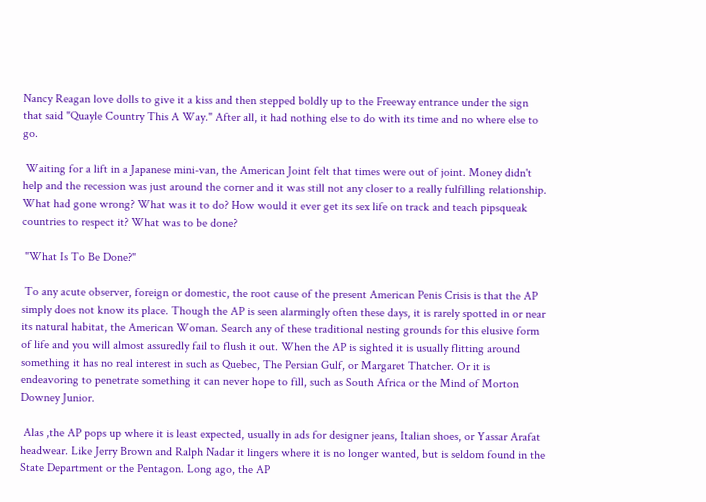Nancy Reagan love dolls to give it a kiss and then stepped boldly up to the Freeway entrance under the sign that said "Quayle Country This A Way." After all, it had nothing else to do with its time and no where else to go.

 Waiting for a lift in a Japanese mini-van, the American Joint felt that times were out of joint. Money didn't help and the recession was just around the corner and it was still not any closer to a really fulfilling relationship. What had gone wrong? What was it to do? How would it ever get its sex life on track and teach pipsqueak countries to respect it? What was to be done?

 "What Is To Be Done?"

 To any acute observer, foreign or domestic, the root cause of the present American Penis Crisis is that the AP simply does not know its place. Though the AP is seen alarmingly often these days, it is rarely spotted in or near its natural habitat, the American Woman. Search any of these traditional nesting grounds for this elusive form of life and you will almost assuredly fail to flush it out. When the AP is sighted it is usually flitting around something it has no real interest in such as Quebec, The Persian Gulf, or Margaret Thatcher. Or it is endeavoring to penetrate something it can never hope to fill, such as South Africa or the Mind of Morton Downey Junior.

 Alas ,the AP pops up where it is least expected, usually in ads for designer jeans, Italian shoes, or Yassar Arafat headwear. Like Jerry Brown and Ralph Nadar it lingers where it is no longer wanted, but is seldom found in the State Department or the Pentagon. Long ago, the AP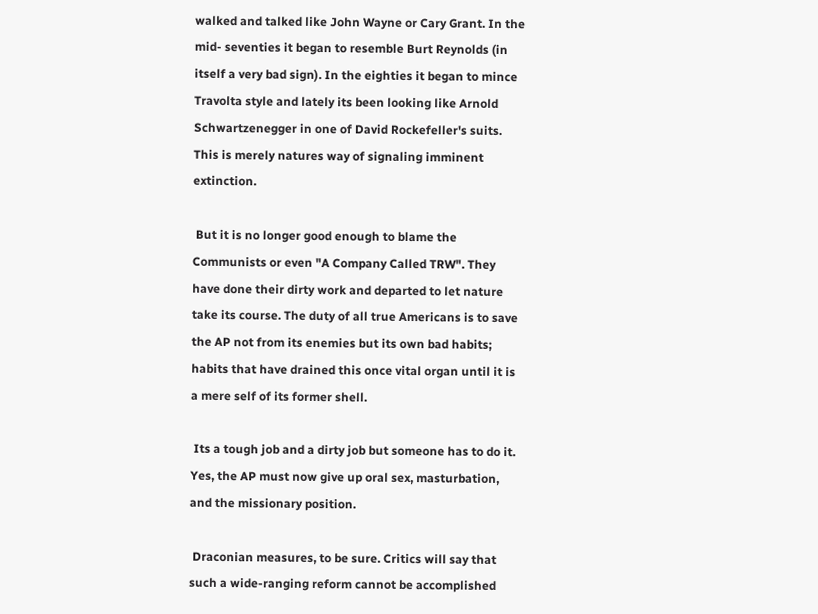walked and talked like John Wayne or Cary Grant. In the mid- seventies it began to resemble Burt Reynolds (in itself a very bad sign). In the eighties it began to mince Travolta style and lately its been looking like Arnold Schwartzenegger in one of David Rockefeller's suits. This is merely natures way of signaling imminent extinction.

 But it is no longer good enough to blame the Communists or even "A Company Called TRW". They have done their dirty work and departed to let nature take its course. The duty of all true Americans is to save the AP not from its enemies but its own bad habits; habits that have drained this once vital organ until it is a mere self of its former shell.

 Its a tough job and a dirty job but someone has to do it. Yes, the AP must now give up oral sex, masturbation, and the missionary position.

 Draconian measures, to be sure. Critics will say that such a wide-ranging reform cannot be accomplished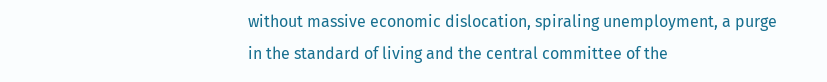without massive economic dislocation, spiraling unemployment, a purge in the standard of living and the central committee of the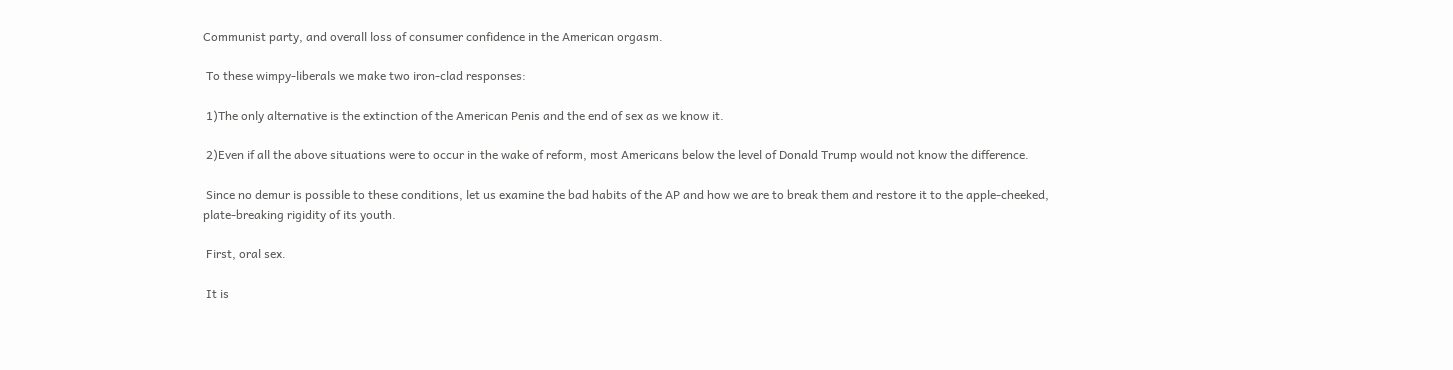Communist party, and overall loss of consumer confidence in the American orgasm.

 To these wimpy-liberals we make two iron-clad responses:

 1)The only alternative is the extinction of the American Penis and the end of sex as we know it.

 2)Even if all the above situations were to occur in the wake of reform, most Americans below the level of Donald Trump would not know the difference.

 Since no demur is possible to these conditions, let us examine the bad habits of the AP and how we are to break them and restore it to the apple-cheeked, plate-breaking rigidity of its youth.

 First, oral sex.

 It is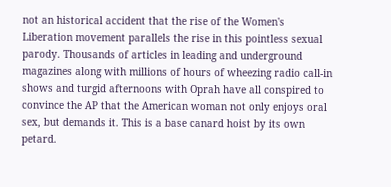not an historical accident that the rise of the Women's Liberation movement parallels the rise in this pointless sexual parody. Thousands of articles in leading and underground magazines along with millions of hours of wheezing radio call-in shows and turgid afternoons with Oprah have all conspired to convince the AP that the American woman not only enjoys oral sex, but demands it. This is a base canard hoist by its own petard.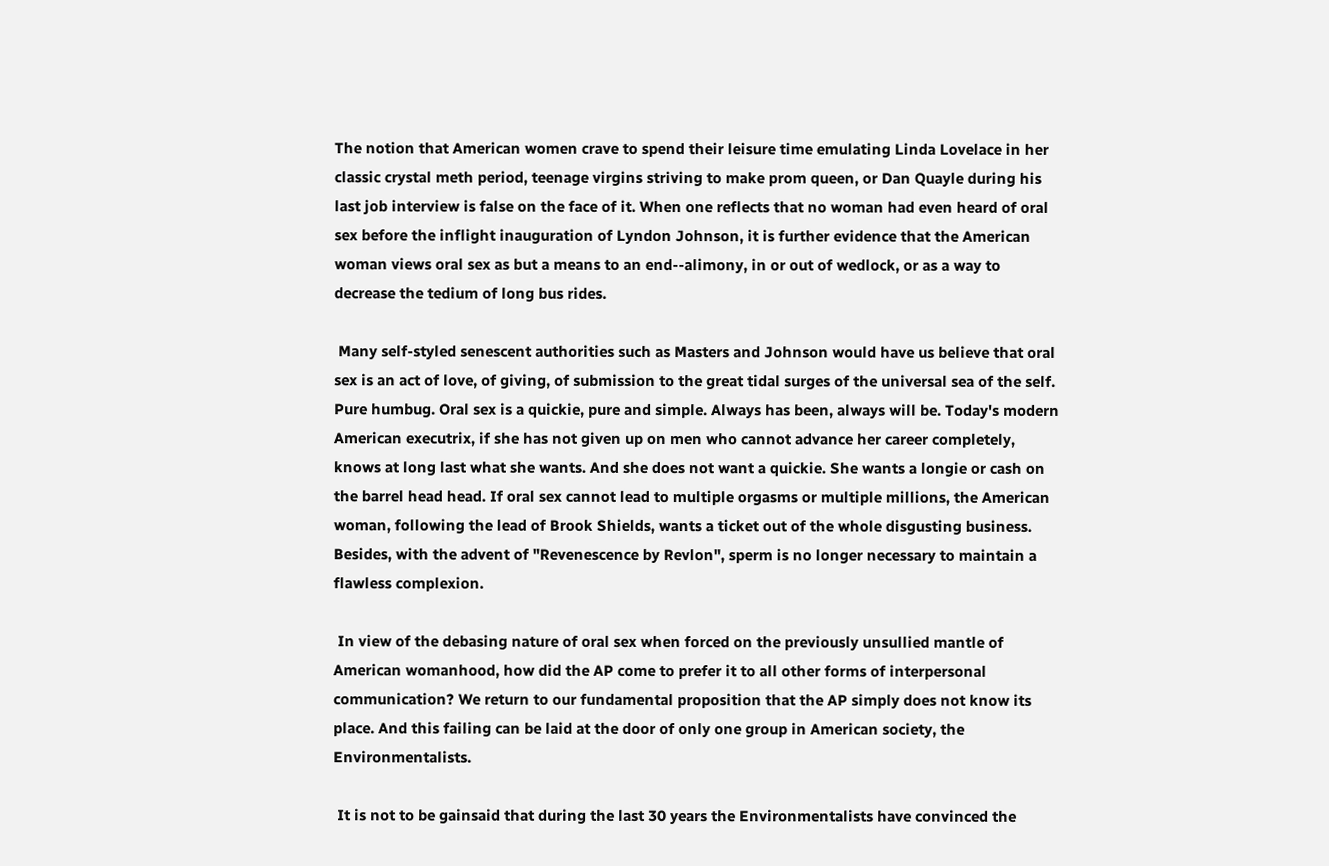The notion that American women crave to spend their leisure time emulating Linda Lovelace in her classic crystal meth period, teenage virgins striving to make prom queen, or Dan Quayle during his last job interview is false on the face of it. When one reflects that no woman had even heard of oral sex before the inflight inauguration of Lyndon Johnson, it is further evidence that the American woman views oral sex as but a means to an end--alimony, in or out of wedlock, or as a way to decrease the tedium of long bus rides.

 Many self-styled senescent authorities such as Masters and Johnson would have us believe that oral sex is an act of love, of giving, of submission to the great tidal surges of the universal sea of the self. Pure humbug. Oral sex is a quickie, pure and simple. Always has been, always will be. Today's modern American executrix, if she has not given up on men who cannot advance her career completely, knows at long last what she wants. And she does not want a quickie. She wants a longie or cash on the barrel head head. If oral sex cannot lead to multiple orgasms or multiple millions, the American woman, following the lead of Brook Shields, wants a ticket out of the whole disgusting business. Besides, with the advent of "Revenescence by Revlon", sperm is no longer necessary to maintain a flawless complexion.

 In view of the debasing nature of oral sex when forced on the previously unsullied mantle of American womanhood, how did the AP come to prefer it to all other forms of interpersonal communication? We return to our fundamental proposition that the AP simply does not know its place. And this failing can be laid at the door of only one group in American society, the Environmentalists.

 It is not to be gainsaid that during the last 30 years the Environmentalists have convinced the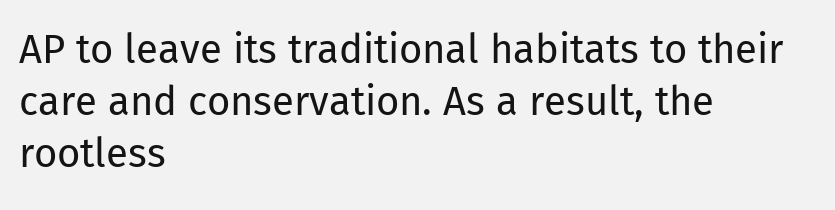AP to leave its traditional habitats to their care and conservation. As a result, the rootless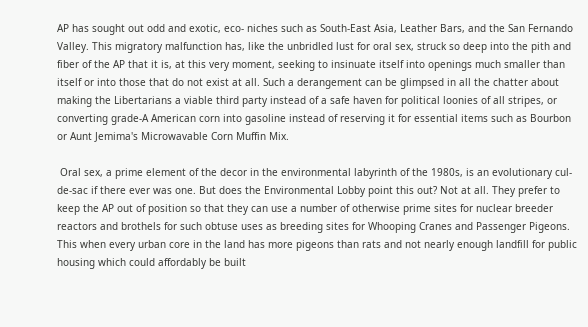AP has sought out odd and exotic, eco- niches such as South-East Asia, Leather Bars, and the San Fernando Valley. This migratory malfunction has, like the unbridled lust for oral sex, struck so deep into the pith and fiber of the AP that it is, at this very moment, seeking to insinuate itself into openings much smaller than itself or into those that do not exist at all. Such a derangement can be glimpsed in all the chatter about making the Libertarians a viable third party instead of a safe haven for political loonies of all stripes, or converting grade-A American corn into gasoline instead of reserving it for essential items such as Bourbon or Aunt Jemima's Microwavable Corn Muffin Mix.

 Oral sex, a prime element of the decor in the environmental labyrinth of the 1980s, is an evolutionary cul-de-sac if there ever was one. But does the Environmental Lobby point this out? Not at all. They prefer to keep the AP out of position so that they can use a number of otherwise prime sites for nuclear breeder reactors and brothels for such obtuse uses as breeding sites for Whooping Cranes and Passenger Pigeons. This when every urban core in the land has more pigeons than rats and not nearly enough landfill for public housing which could affordably be built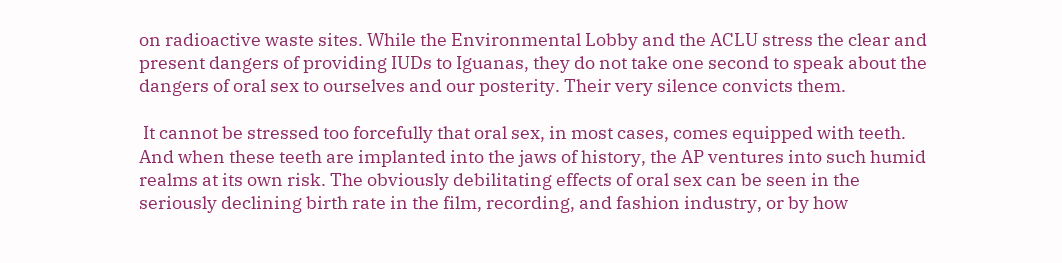on radioactive waste sites. While the Environmental Lobby and the ACLU stress the clear and present dangers of providing IUDs to Iguanas, they do not take one second to speak about the dangers of oral sex to ourselves and our posterity. Their very silence convicts them.

 It cannot be stressed too forcefully that oral sex, in most cases, comes equipped with teeth. And when these teeth are implanted into the jaws of history, the AP ventures into such humid realms at its own risk. The obviously debilitating effects of oral sex can be seen in the seriously declining birth rate in the film, recording, and fashion industry, or by how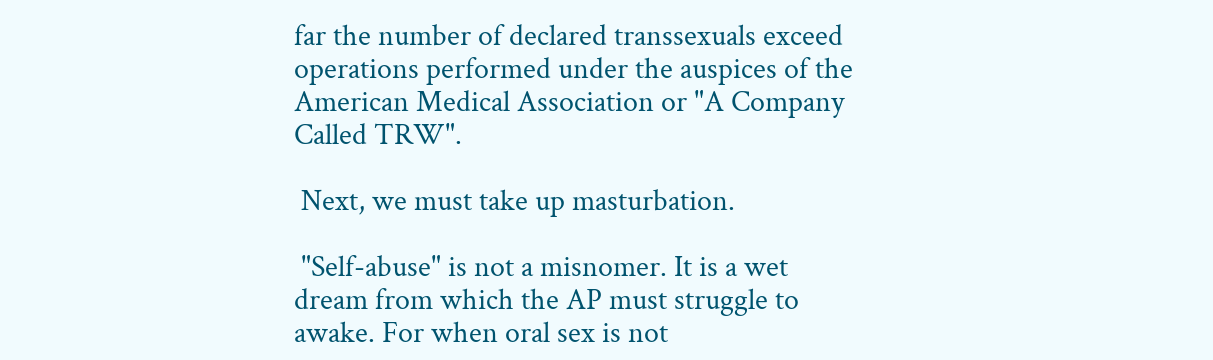far the number of declared transsexuals exceed operations performed under the auspices of the American Medical Association or "A Company Called TRW".

 Next, we must take up masturbation.

 "Self-abuse" is not a misnomer. It is a wet dream from which the AP must struggle to awake. For when oral sex is not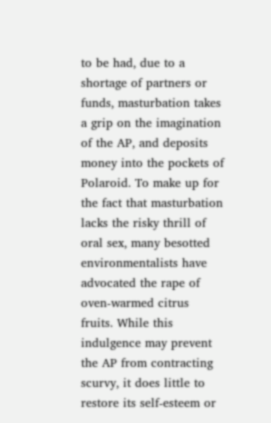to be had, due to a shortage of partners or funds, masturbation takes a grip on the imagination of the AP, and deposits money into the pockets of Polaroid. To make up for the fact that masturbation lacks the risky thrill of oral sex, many besotted environmentalists have advocated the rape of oven-warmed citrus fruits. While this indulgence may prevent the AP from contracting scurvy, it does little to restore its self-esteem or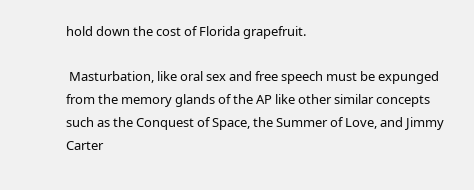hold down the cost of Florida grapefruit.

 Masturbation, like oral sex and free speech must be expunged from the memory glands of the AP like other similar concepts such as the Conquest of Space, the Summer of Love, and Jimmy Carter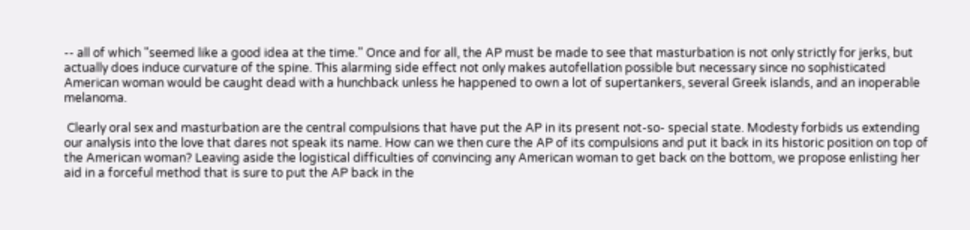-- all of which "seemed like a good idea at the time." Once and for all, the AP must be made to see that masturbation is not only strictly for jerks, but actually does induce curvature of the spine. This alarming side effect not only makes autofellation possible but necessary since no sophisticated American woman would be caught dead with a hunchback unless he happened to own a lot of supertankers, several Greek islands, and an inoperable melanoma.

 Clearly oral sex and masturbation are the central compulsions that have put the AP in its present not-so- special state. Modesty forbids us extending our analysis into the love that dares not speak its name. How can we then cure the AP of its compulsions and put it back in its historic position on top of the American woman? Leaving aside the logistical difficulties of convincing any American woman to get back on the bottom, we propose enlisting her aid in a forceful method that is sure to put the AP back in the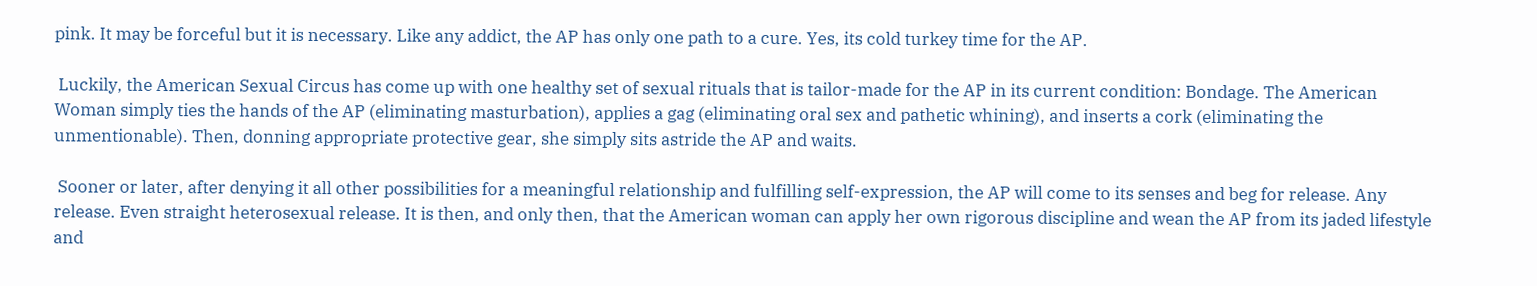pink. It may be forceful but it is necessary. Like any addict, the AP has only one path to a cure. Yes, its cold turkey time for the AP.

 Luckily, the American Sexual Circus has come up with one healthy set of sexual rituals that is tailor-made for the AP in its current condition: Bondage. The American Woman simply ties the hands of the AP (eliminating masturbation), applies a gag (eliminating oral sex and pathetic whining), and inserts a cork (eliminating the unmentionable). Then, donning appropriate protective gear, she simply sits astride the AP and waits.

 Sooner or later, after denying it all other possibilities for a meaningful relationship and fulfilling self-expression, the AP will come to its senses and beg for release. Any release. Even straight heterosexual release. It is then, and only then, that the American woman can apply her own rigorous discipline and wean the AP from its jaded lifestyle and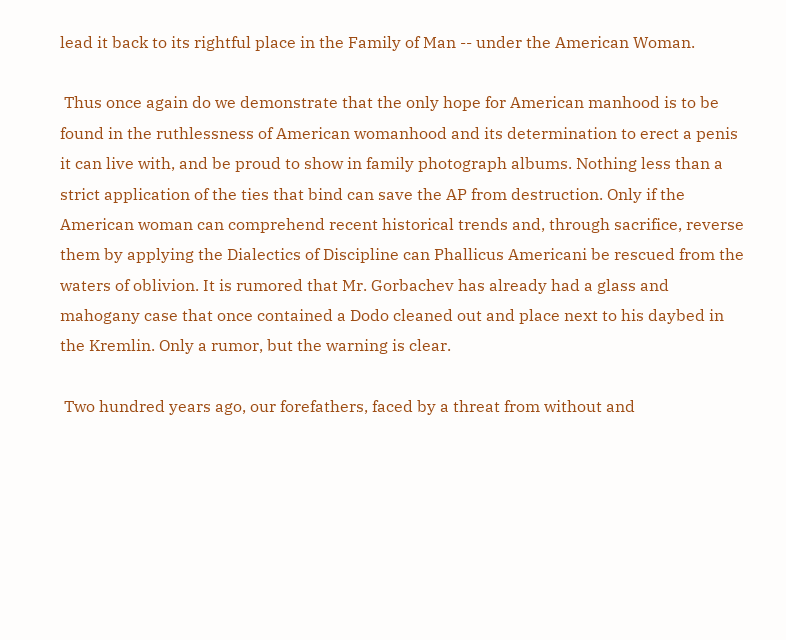lead it back to its rightful place in the Family of Man -- under the American Woman.

 Thus once again do we demonstrate that the only hope for American manhood is to be found in the ruthlessness of American womanhood and its determination to erect a penis it can live with, and be proud to show in family photograph albums. Nothing less than a strict application of the ties that bind can save the AP from destruction. Only if the American woman can comprehend recent historical trends and, through sacrifice, reverse them by applying the Dialectics of Discipline can Phallicus Americani be rescued from the waters of oblivion. It is rumored that Mr. Gorbachev has already had a glass and mahogany case that once contained a Dodo cleaned out and place next to his daybed in the Kremlin. Only a rumor, but the warning is clear.

 Two hundred years ago, our forefathers, faced by a threat from without and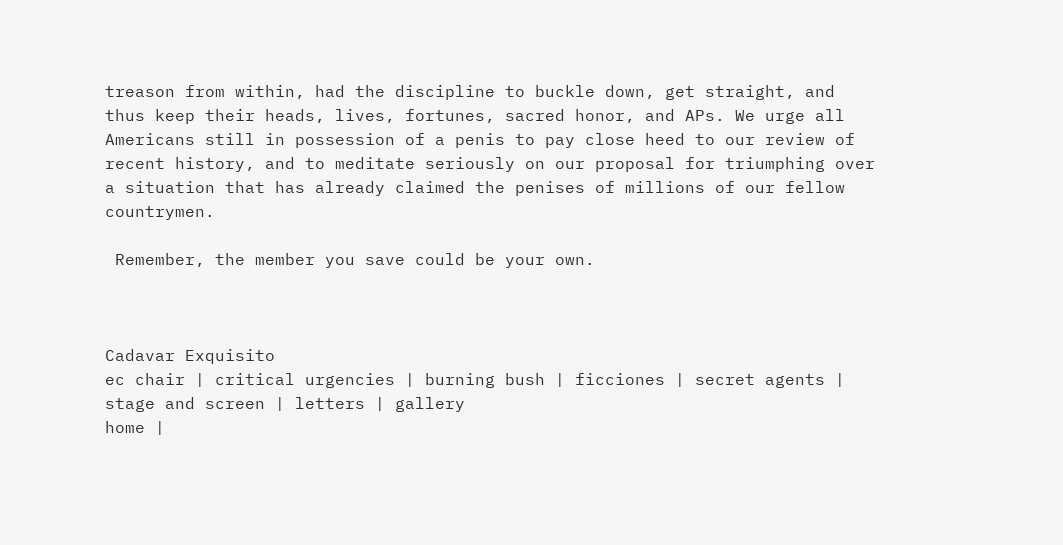treason from within, had the discipline to buckle down, get straight, and thus keep their heads, lives, fortunes, sacred honor, and APs. We urge all Americans still in possession of a penis to pay close heed to our review of recent history, and to meditate seriously on our proposal for triumphing over a situation that has already claimed the penises of millions of our fellow countrymen.

 Remember, the member you save could be your own.



Cadavar Exquisito
ec chair | critical urgencies | burning bush | ficciones | secret agents | stage and screen | letters | gallery
home |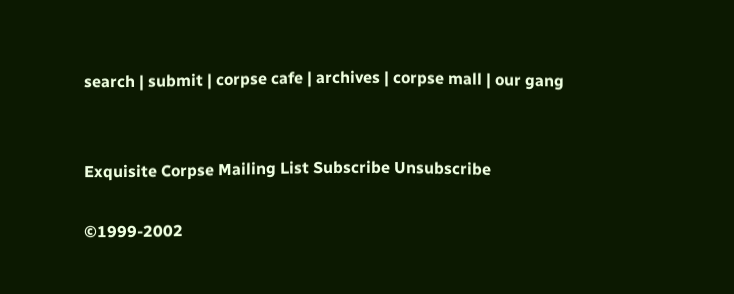search | submit | corpse cafe | archives | corpse mall | our gang


Exquisite Corpse Mailing List Subscribe Unsubscribe

©1999-2002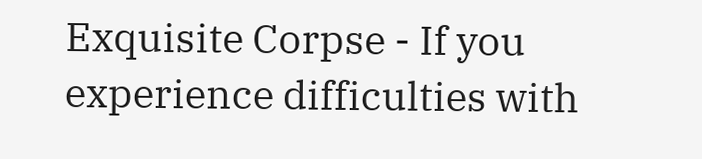Exquisite Corpse - If you experience difficulties with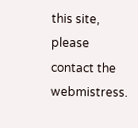this site, please contact the webmistress.